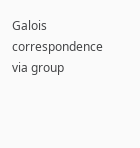Galois correspondence via group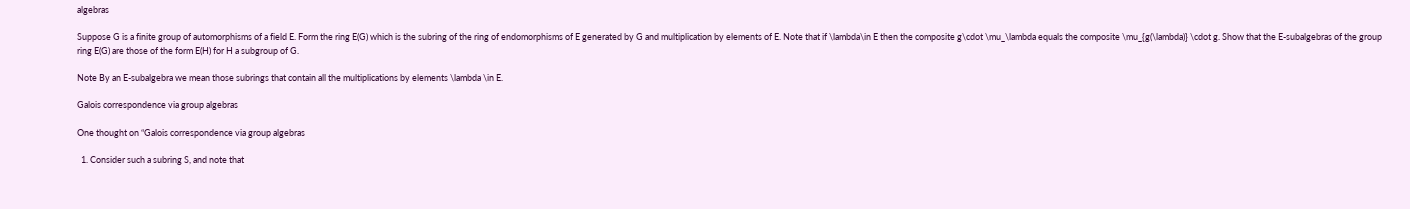algebras

Suppose G is a finite group of automorphisms of a field E. Form the ring E(G) which is the subring of the ring of endomorphisms of E generated by G and multiplication by elements of E. Note that if \lambda\in E then the composite g\cdot \mu_\lambda equals the composite \mu_{g(\lambda)} \cdot g. Show that the E-subalgebras of the group ring E(G) are those of the form E(H) for H a subgroup of G.

Note By an E-subalgebra we mean those subrings that contain all the multiplications by elements \lambda \in E.

Galois correspondence via group algebras

One thought on “Galois correspondence via group algebras

  1. Consider such a subring S, and note that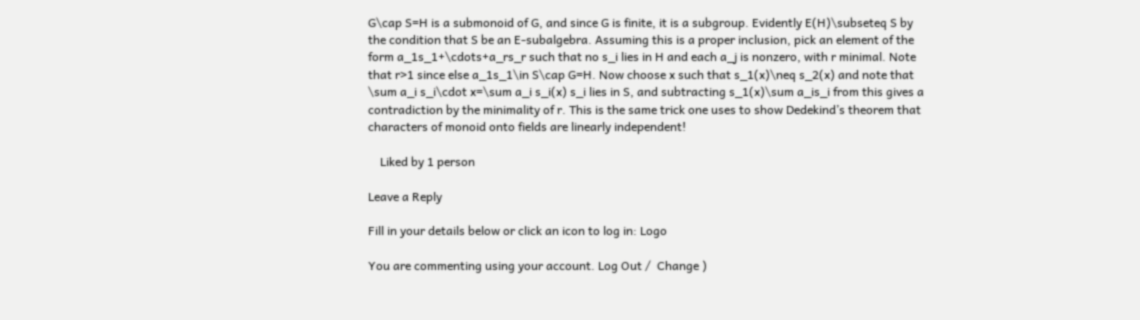G\cap S=H is a submonoid of G, and since G is finite, it is a subgroup. Evidently E(H)\subseteq S by the condition that S be an E-subalgebra. Assuming this is a proper inclusion, pick an element of the form a_1s_1+\cdots+a_rs_r such that no s_i lies in H and each a_j is nonzero, with r minimal. Note that r>1 since else a_1s_1\in S\cap G=H. Now choose x such that s_1(x)\neq s_2(x) and note that \sum a_i s_i\cdot x=\sum a_i s_i(x) s_i lies in S, and subtracting s_1(x)\sum a_is_i from this gives a contradiction by the minimality of r. This is the same trick one uses to show Dedekind’s theorem that characters of monoid onto fields are linearly independent!

    Liked by 1 person

Leave a Reply

Fill in your details below or click an icon to log in: Logo

You are commenting using your account. Log Out /  Change )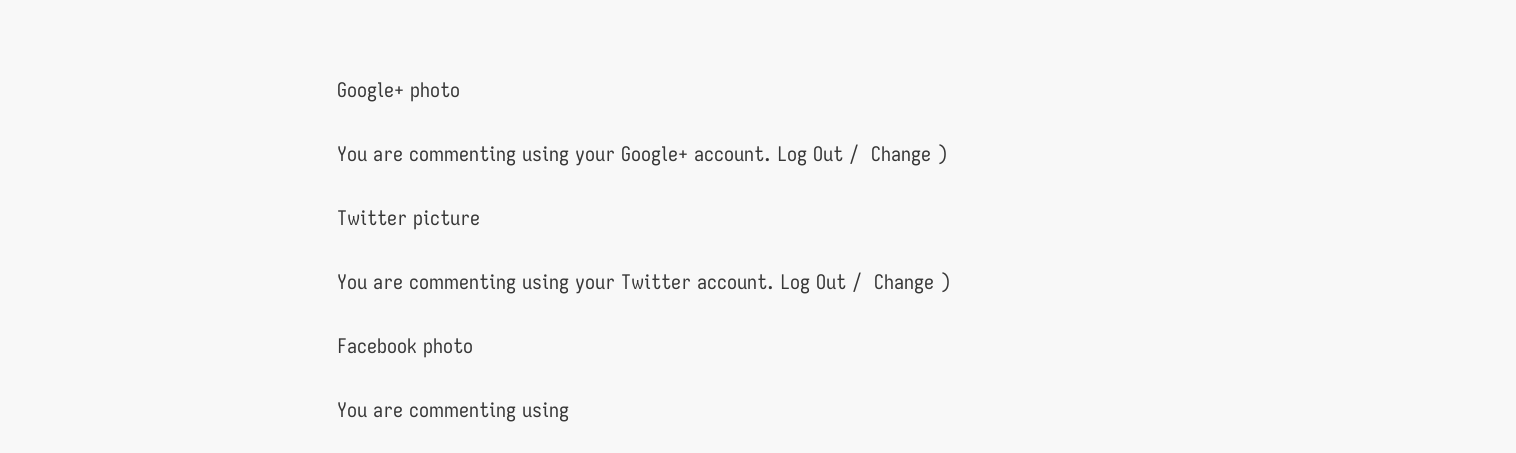Google+ photo

You are commenting using your Google+ account. Log Out /  Change )

Twitter picture

You are commenting using your Twitter account. Log Out /  Change )

Facebook photo

You are commenting using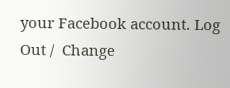your Facebook account. Log Out /  Change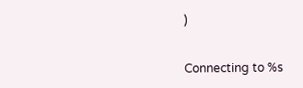)


Connecting to %s